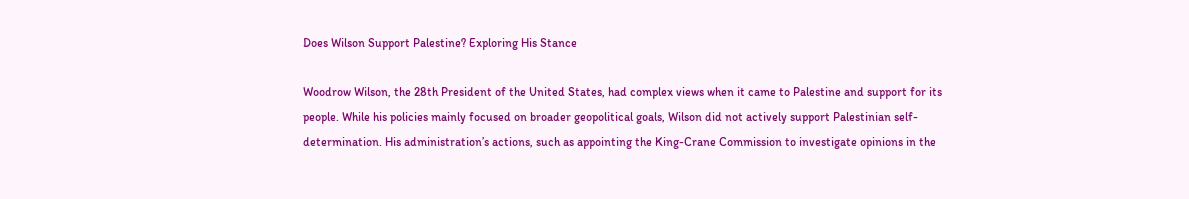Does Wilson Support Palestine? Exploring His Stance

Woodrow Wilson, the 28th President of the United States, had complex views when it came to Palestine and support for its people. While his policies mainly focused on broader geopolitical goals, Wilson did not actively support Palestinian self-determination. His administration’s actions, such as appointing the King-Crane Commission to investigate opinions in the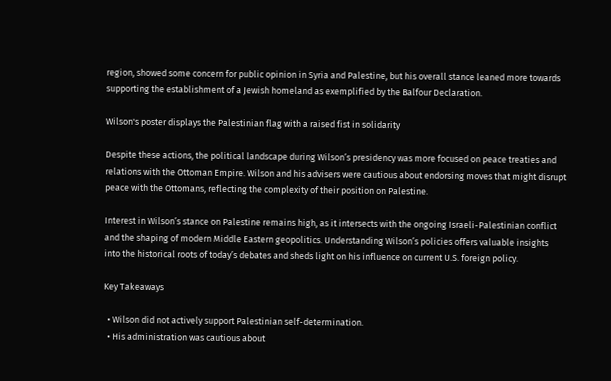region, showed some concern for public opinion in Syria and Palestine, but his overall stance leaned more towards supporting the establishment of a Jewish homeland as exemplified by the Balfour Declaration.

Wilson's poster displays the Palestinian flag with a raised fist in solidarity

Despite these actions, the political landscape during Wilson’s presidency was more focused on peace treaties and relations with the Ottoman Empire. Wilson and his advisers were cautious about endorsing moves that might disrupt peace with the Ottomans, reflecting the complexity of their position on Palestine.

Interest in Wilson’s stance on Palestine remains high, as it intersects with the ongoing Israeli-Palestinian conflict and the shaping of modern Middle Eastern geopolitics. Understanding Wilson’s policies offers valuable insights into the historical roots of today’s debates and sheds light on his influence on current U.S. foreign policy.

Key Takeaways

  • Wilson did not actively support Palestinian self-determination.
  • His administration was cautious about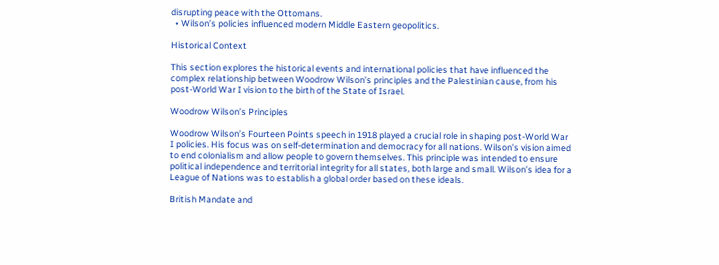disrupting peace with the Ottomans.
  • Wilson’s policies influenced modern Middle Eastern geopolitics.

Historical Context

This section explores the historical events and international policies that have influenced the complex relationship between Woodrow Wilson’s principles and the Palestinian cause, from his post-World War I vision to the birth of the State of Israel.

Woodrow Wilson’s Principles

Woodrow Wilson’s Fourteen Points speech in 1918 played a crucial role in shaping post-World War I policies. His focus was on self-determination and democracy for all nations. Wilson’s vision aimed to end colonialism and allow people to govern themselves. This principle was intended to ensure political independence and territorial integrity for all states, both large and small. Wilson’s idea for a League of Nations was to establish a global order based on these ideals.

British Mandate and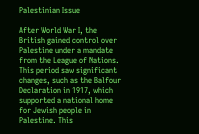Palestinian Issue

After World War I, the British gained control over Palestine under a mandate from the League of Nations. This period saw significant changes, such as the Balfour Declaration in 1917, which supported a national home for Jewish people in Palestine. This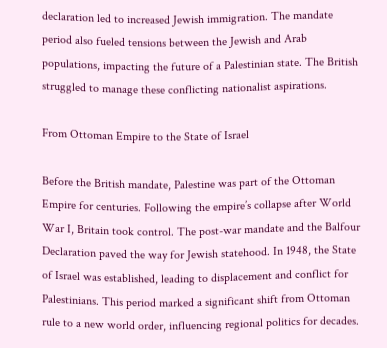declaration led to increased Jewish immigration. The mandate period also fueled tensions between the Jewish and Arab populations, impacting the future of a Palestinian state. The British struggled to manage these conflicting nationalist aspirations.

From Ottoman Empire to the State of Israel

Before the British mandate, Palestine was part of the Ottoman Empire for centuries. Following the empire’s collapse after World War I, Britain took control. The post-war mandate and the Balfour Declaration paved the way for Jewish statehood. In 1948, the State of Israel was established, leading to displacement and conflict for Palestinians. This period marked a significant shift from Ottoman rule to a new world order, influencing regional politics for decades.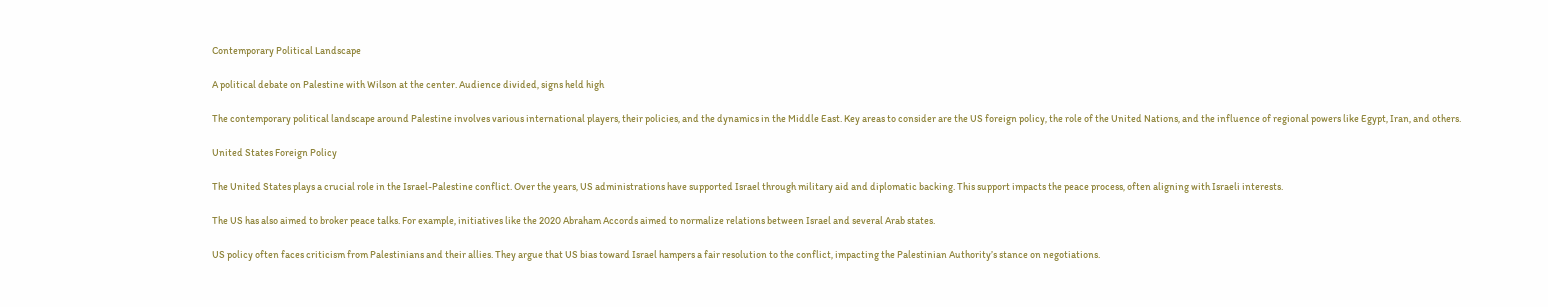Contemporary Political Landscape

A political debate on Palestine with Wilson at the center. Audience divided, signs held high

The contemporary political landscape around Palestine involves various international players, their policies, and the dynamics in the Middle East. Key areas to consider are the US foreign policy, the role of the United Nations, and the influence of regional powers like Egypt, Iran, and others.

United States Foreign Policy

The United States plays a crucial role in the Israel-Palestine conflict. Over the years, US administrations have supported Israel through military aid and diplomatic backing. This support impacts the peace process, often aligning with Israeli interests.

The US has also aimed to broker peace talks. For example, initiatives like the 2020 Abraham Accords aimed to normalize relations between Israel and several Arab states.

US policy often faces criticism from Palestinians and their allies. They argue that US bias toward Israel hampers a fair resolution to the conflict, impacting the Palestinian Authority’s stance on negotiations.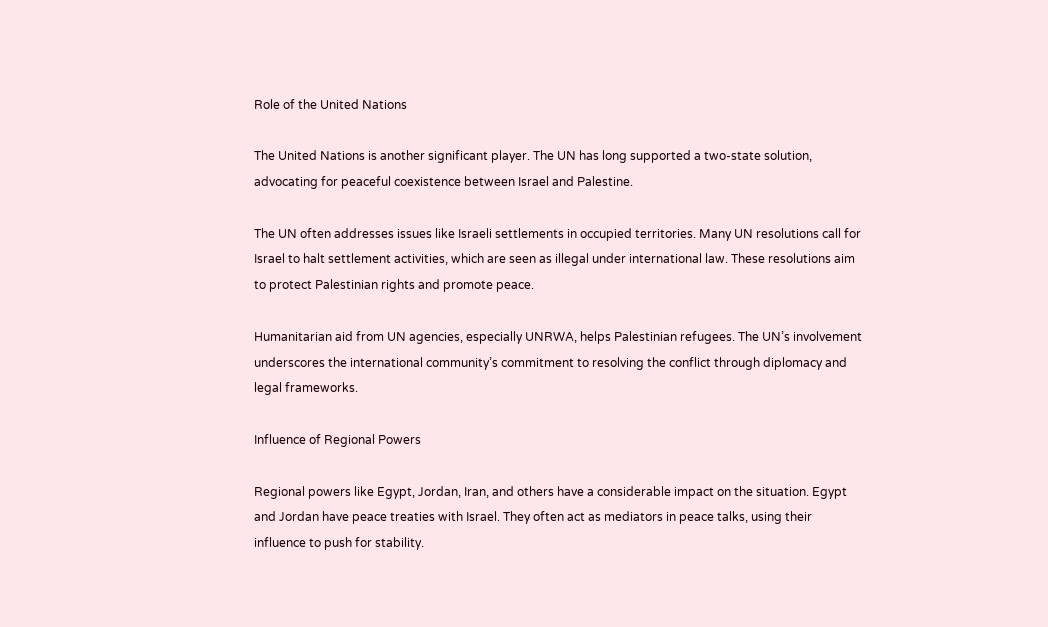Role of the United Nations

The United Nations is another significant player. The UN has long supported a two-state solution, advocating for peaceful coexistence between Israel and Palestine.

The UN often addresses issues like Israeli settlements in occupied territories. Many UN resolutions call for Israel to halt settlement activities, which are seen as illegal under international law. These resolutions aim to protect Palestinian rights and promote peace.

Humanitarian aid from UN agencies, especially UNRWA, helps Palestinian refugees. The UN’s involvement underscores the international community’s commitment to resolving the conflict through diplomacy and legal frameworks.

Influence of Regional Powers

Regional powers like Egypt, Jordan, Iran, and others have a considerable impact on the situation. Egypt and Jordan have peace treaties with Israel. They often act as mediators in peace talks, using their influence to push for stability.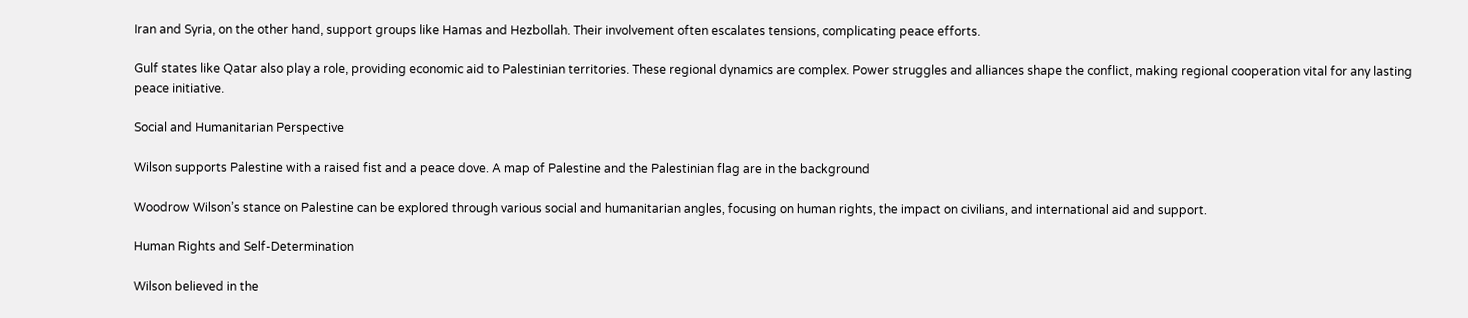Iran and Syria, on the other hand, support groups like Hamas and Hezbollah. Their involvement often escalates tensions, complicating peace efforts.

Gulf states like Qatar also play a role, providing economic aid to Palestinian territories. These regional dynamics are complex. Power struggles and alliances shape the conflict, making regional cooperation vital for any lasting peace initiative.

Social and Humanitarian Perspective

Wilson supports Palestine with a raised fist and a peace dove. A map of Palestine and the Palestinian flag are in the background

Woodrow Wilson’s stance on Palestine can be explored through various social and humanitarian angles, focusing on human rights, the impact on civilians, and international aid and support.

Human Rights and Self-Determination

Wilson believed in the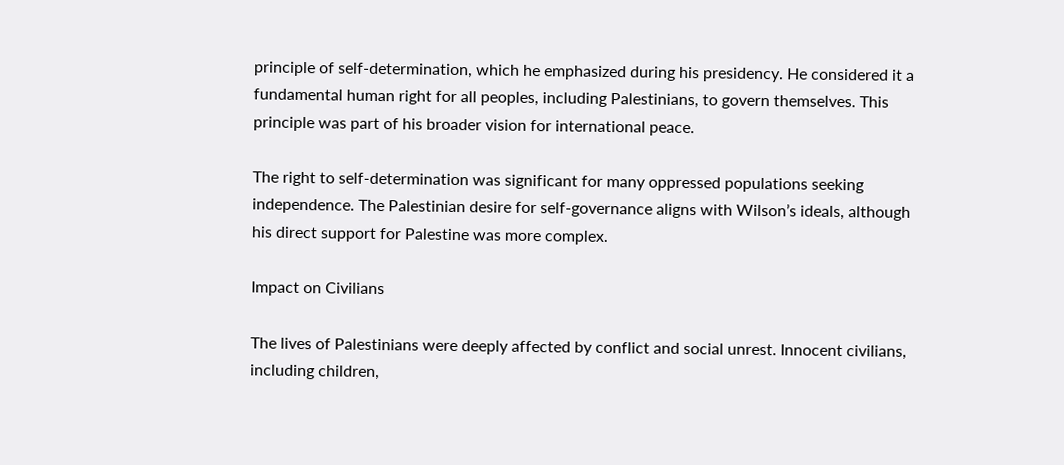principle of self-determination, which he emphasized during his presidency. He considered it a fundamental human right for all peoples, including Palestinians, to govern themselves. This principle was part of his broader vision for international peace.

The right to self-determination was significant for many oppressed populations seeking independence. The Palestinian desire for self-governance aligns with Wilson’s ideals, although his direct support for Palestine was more complex.

Impact on Civilians

The lives of Palestinians were deeply affected by conflict and social unrest. Innocent civilians, including children,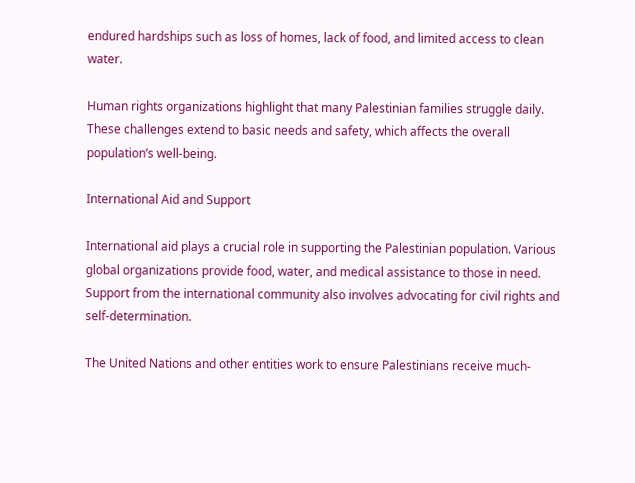endured hardships such as loss of homes, lack of food, and limited access to clean water.

Human rights organizations highlight that many Palestinian families struggle daily. These challenges extend to basic needs and safety, which affects the overall population’s well-being.

International Aid and Support

International aid plays a crucial role in supporting the Palestinian population. Various global organizations provide food, water, and medical assistance to those in need. Support from the international community also involves advocating for civil rights and self-determination.

The United Nations and other entities work to ensure Palestinians receive much-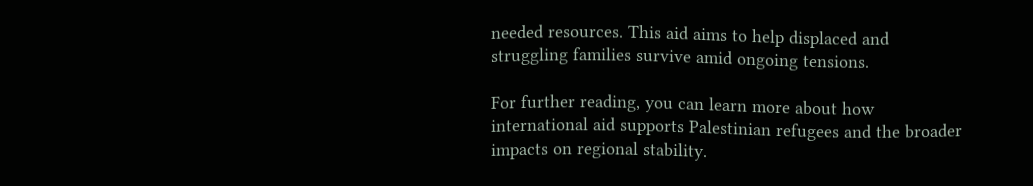needed resources. This aid aims to help displaced and struggling families survive amid ongoing tensions.

For further reading, you can learn more about how international aid supports Palestinian refugees and the broader impacts on regional stability.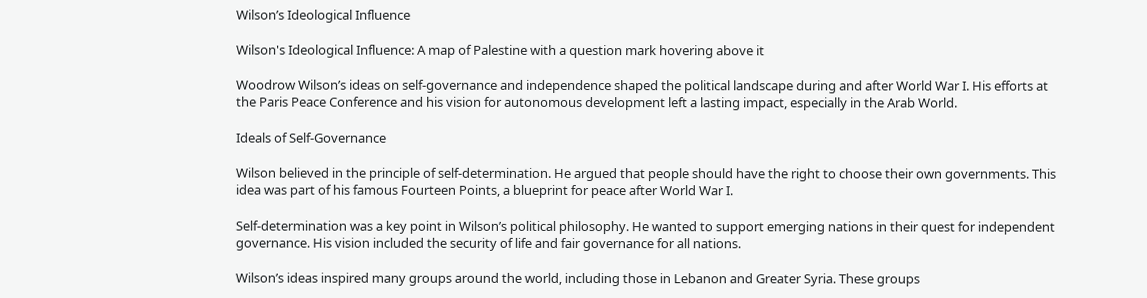Wilson’s Ideological Influence

Wilson's Ideological Influence: A map of Palestine with a question mark hovering above it

Woodrow Wilson’s ideas on self-governance and independence shaped the political landscape during and after World War I. His efforts at the Paris Peace Conference and his vision for autonomous development left a lasting impact, especially in the Arab World.

Ideals of Self-Governance

Wilson believed in the principle of self-determination. He argued that people should have the right to choose their own governments. This idea was part of his famous Fourteen Points, a blueprint for peace after World War I.

Self-determination was a key point in Wilson’s political philosophy. He wanted to support emerging nations in their quest for independent governance. His vision included the security of life and fair governance for all nations.

Wilson’s ideas inspired many groups around the world, including those in Lebanon and Greater Syria. These groups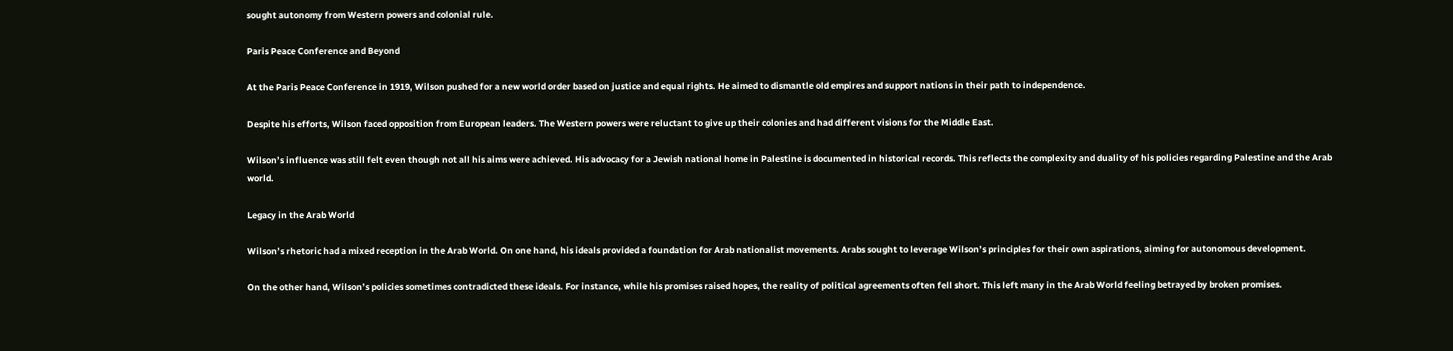sought autonomy from Western powers and colonial rule.

Paris Peace Conference and Beyond

At the Paris Peace Conference in 1919, Wilson pushed for a new world order based on justice and equal rights. He aimed to dismantle old empires and support nations in their path to independence.

Despite his efforts, Wilson faced opposition from European leaders. The Western powers were reluctant to give up their colonies and had different visions for the Middle East.

Wilson’s influence was still felt even though not all his aims were achieved. His advocacy for a Jewish national home in Palestine is documented in historical records. This reflects the complexity and duality of his policies regarding Palestine and the Arab world.

Legacy in the Arab World

Wilson’s rhetoric had a mixed reception in the Arab World. On one hand, his ideals provided a foundation for Arab nationalist movements. Arabs sought to leverage Wilson’s principles for their own aspirations, aiming for autonomous development.

On the other hand, Wilson’s policies sometimes contradicted these ideals. For instance, while his promises raised hopes, the reality of political agreements often fell short. This left many in the Arab World feeling betrayed by broken promises.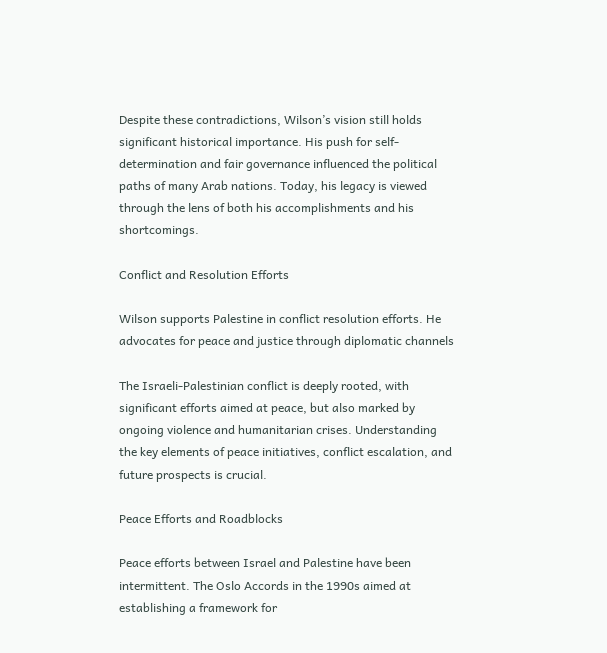Despite these contradictions, Wilson’s vision still holds significant historical importance. His push for self-determination and fair governance influenced the political paths of many Arab nations. Today, his legacy is viewed through the lens of both his accomplishments and his shortcomings.

Conflict and Resolution Efforts

Wilson supports Palestine in conflict resolution efforts. He advocates for peace and justice through diplomatic channels

The Israeli-Palestinian conflict is deeply rooted, with significant efforts aimed at peace, but also marked by ongoing violence and humanitarian crises. Understanding the key elements of peace initiatives, conflict escalation, and future prospects is crucial.

Peace Efforts and Roadblocks

Peace efforts between Israel and Palestine have been intermittent. The Oslo Accords in the 1990s aimed at establishing a framework for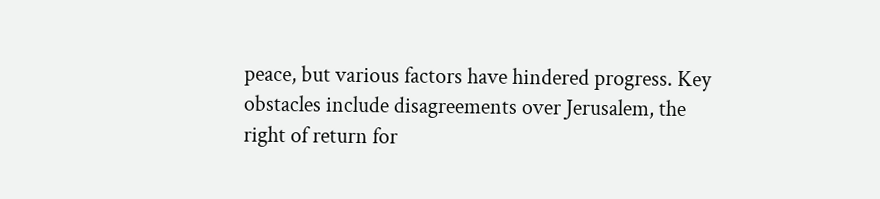peace, but various factors have hindered progress. Key obstacles include disagreements over Jerusalem, the right of return for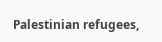Palestinian refugees,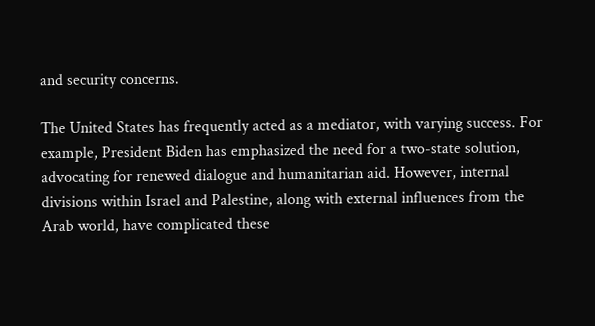and security concerns.

The United States has frequently acted as a mediator, with varying success. For example, President Biden has emphasized the need for a two-state solution, advocating for renewed dialogue and humanitarian aid. However, internal divisions within Israel and Palestine, along with external influences from the Arab world, have complicated these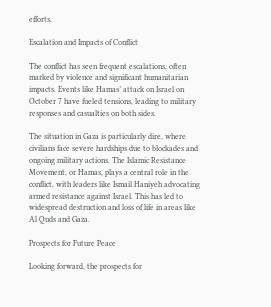efforts.

Escalation and Impacts of Conflict

The conflict has seen frequent escalations, often marked by violence and significant humanitarian impacts. Events like Hamas’ attack on Israel on October 7 have fueled tensions, leading to military responses and casualties on both sides.

The situation in Gaza is particularly dire, where civilians face severe hardships due to blockades and ongoing military actions. The Islamic Resistance Movement, or Hamas, plays a central role in the conflict, with leaders like Ismail Haniyeh advocating armed resistance against Israel. This has led to widespread destruction and loss of life in areas like Al Quds and Gaza.

Prospects for Future Peace

Looking forward, the prospects for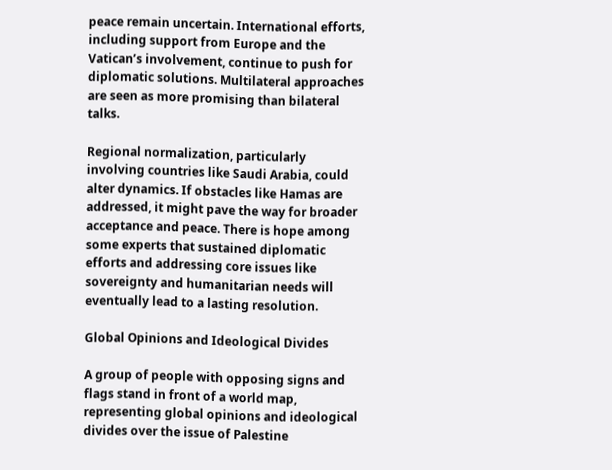peace remain uncertain. International efforts, including support from Europe and the Vatican’s involvement, continue to push for diplomatic solutions. Multilateral approaches are seen as more promising than bilateral talks.

Regional normalization, particularly involving countries like Saudi Arabia, could alter dynamics. If obstacles like Hamas are addressed, it might pave the way for broader acceptance and peace. There is hope among some experts that sustained diplomatic efforts and addressing core issues like sovereignty and humanitarian needs will eventually lead to a lasting resolution.

Global Opinions and Ideological Divides

A group of people with opposing signs and flags stand in front of a world map, representing global opinions and ideological divides over the issue of Palestine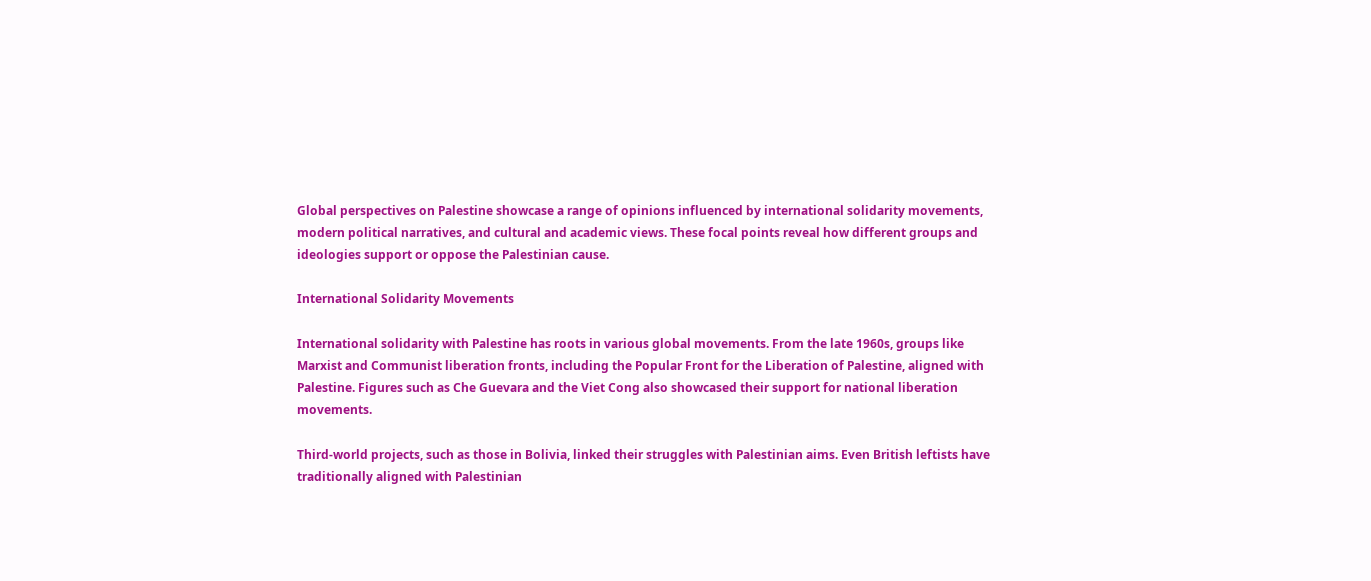Global perspectives on Palestine showcase a range of opinions influenced by international solidarity movements, modern political narratives, and cultural and academic views. These focal points reveal how different groups and ideologies support or oppose the Palestinian cause.

International Solidarity Movements

International solidarity with Palestine has roots in various global movements. From the late 1960s, groups like Marxist and Communist liberation fronts, including the Popular Front for the Liberation of Palestine, aligned with Palestine. Figures such as Che Guevara and the Viet Cong also showcased their support for national liberation movements.

Third-world projects, such as those in Bolivia, linked their struggles with Palestinian aims. Even British leftists have traditionally aligned with Palestinian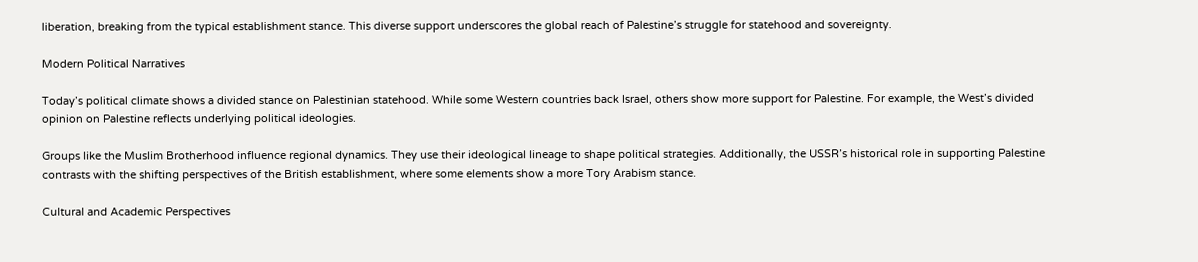liberation, breaking from the typical establishment stance. This diverse support underscores the global reach of Palestine’s struggle for statehood and sovereignty.

Modern Political Narratives

Today’s political climate shows a divided stance on Palestinian statehood. While some Western countries back Israel, others show more support for Palestine. For example, the West’s divided opinion on Palestine reflects underlying political ideologies.

Groups like the Muslim Brotherhood influence regional dynamics. They use their ideological lineage to shape political strategies. Additionally, the USSR’s historical role in supporting Palestine contrasts with the shifting perspectives of the British establishment, where some elements show a more Tory Arabism stance.

Cultural and Academic Perspectives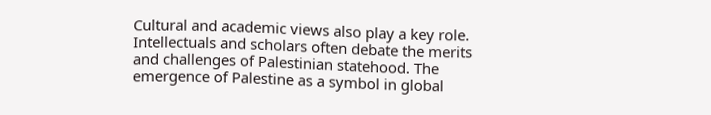Cultural and academic views also play a key role. Intellectuals and scholars often debate the merits and challenges of Palestinian statehood. The emergence of Palestine as a symbol in global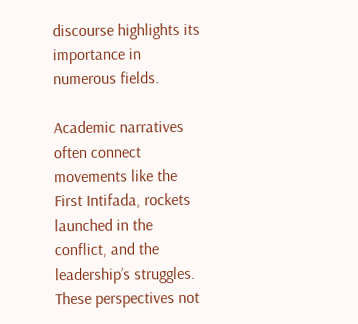discourse highlights its importance in numerous fields.

Academic narratives often connect movements like the First Intifada, rockets launched in the conflict, and the leadership’s struggles. These perspectives not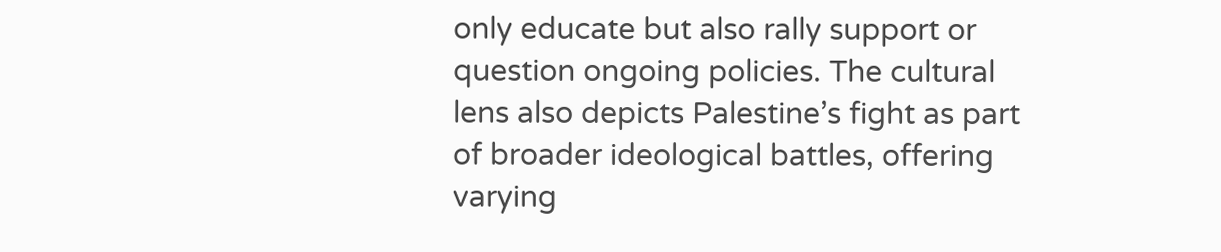only educate but also rally support or question ongoing policies. The cultural lens also depicts Palestine’s fight as part of broader ideological battles, offering varying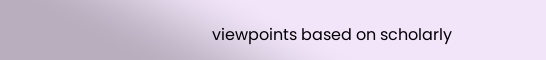viewpoints based on scholarly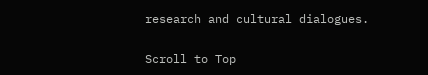research and cultural dialogues.

Scroll to Top